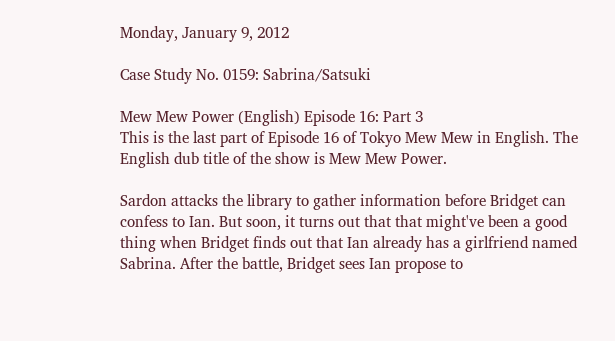Monday, January 9, 2012

Case Study No. 0159: Sabrina/Satsuki

Mew Mew Power (English) Episode 16: Part 3
This is the last part of Episode 16 of Tokyo Mew Mew in English. The English dub title of the show is Mew Mew Power.

Sardon attacks the library to gather information before Bridget can confess to Ian. But soon, it turns out that that might've been a good thing when Bridget finds out that Ian already has a girlfriend named Sabrina. After the battle, Bridget sees Ian propose to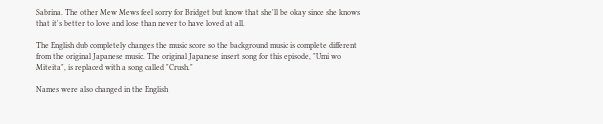Sabrina. The other Mew Mews feel sorry for Bridget but know that she'll be okay since she knows that it's better to love and lose than never to have loved at all.

The English dub completely changes the music score so the background music is complete different from the original Japanese music. The original Japanese insert song for this episode, "Umi wo Miteita", is replaced with a song called "Crush."

Names were also changed in the English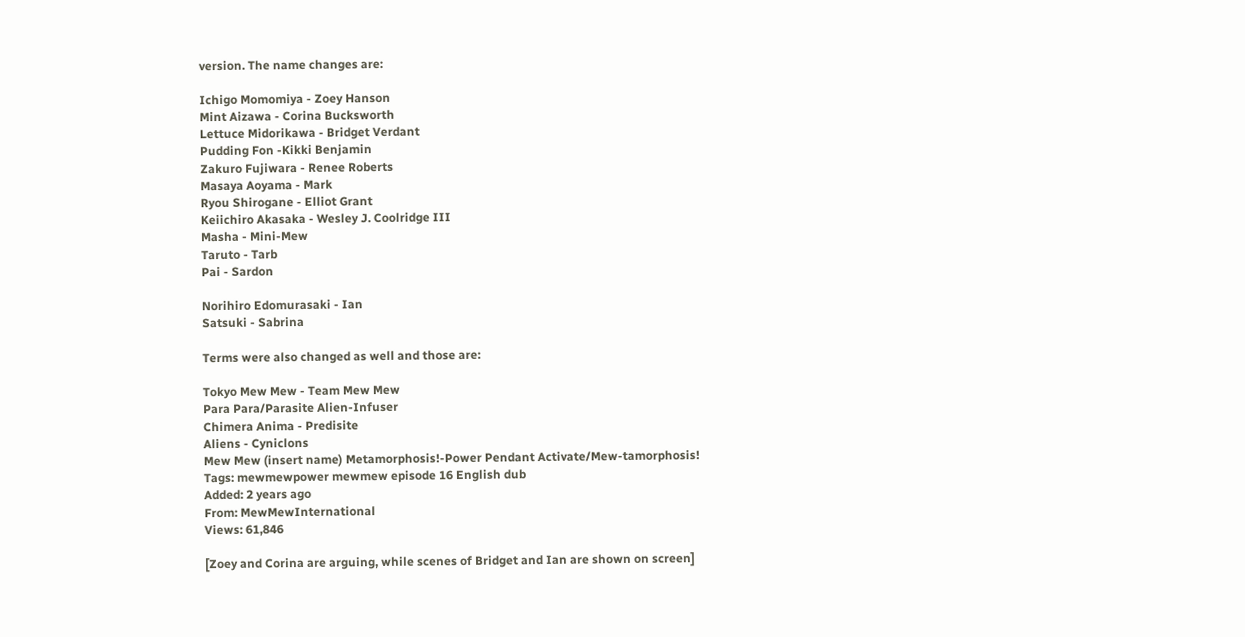version. The name changes are:

Ichigo Momomiya - Zoey Hanson
Mint Aizawa - Corina Bucksworth
Lettuce Midorikawa - Bridget Verdant
Pudding Fon -Kikki Benjamin
Zakuro Fujiwara - Renee Roberts
Masaya Aoyama - Mark
Ryou Shirogane - Elliot Grant
Keiichiro Akasaka - Wesley J. Coolridge III
Masha - Mini-Mew
Taruto - Tarb
Pai - Sardon

Norihiro Edomurasaki - Ian
Satsuki - Sabrina

Terms were also changed as well and those are:

Tokyo Mew Mew - Team Mew Mew
Para Para/Parasite Alien-Infuser
Chimera Anima - Predisite
Aliens - Cyniclons
Mew Mew (insert name) Metamorphosis!-Power Pendant Activate/Mew-tamorphosis!
Tags: mewmewpower mewmew episode 16 English dub
Added: 2 years ago
From: MewMewInternational
Views: 61,846

[Zoey and Corina are arguing, while scenes of Bridget and Ian are shown on screen]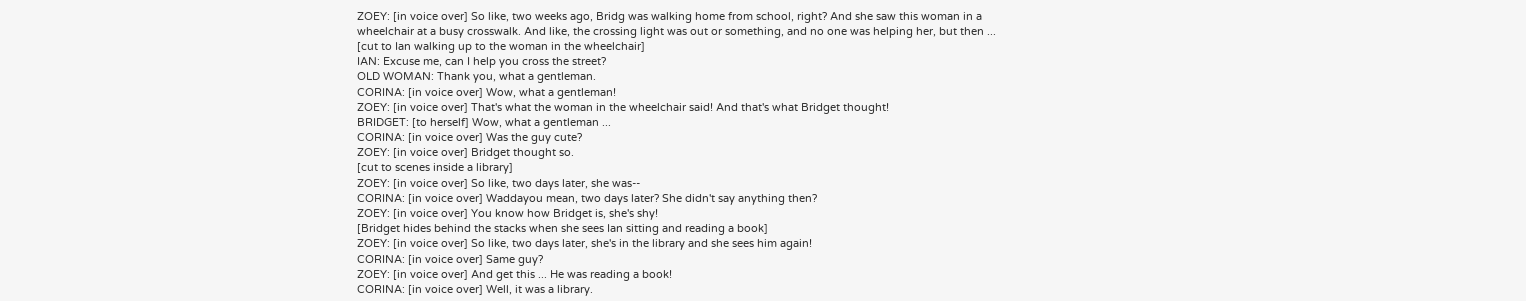ZOEY: [in voice over] So like, two weeks ago, Bridg was walking home from school, right? And she saw this woman in a wheelchair at a busy crosswalk. And like, the crossing light was out or something, and no one was helping her, but then ...
[cut to Ian walking up to the woman in the wheelchair]
IAN: Excuse me, can I help you cross the street?
OLD WOMAN: Thank you, what a gentleman.
CORINA: [in voice over] Wow, what a gentleman!
ZOEY: [in voice over] That's what the woman in the wheelchair said! And that's what Bridget thought!
BRIDGET: [to herself] Wow, what a gentleman ...
CORINA: [in voice over] Was the guy cute?
ZOEY: [in voice over] Bridget thought so.
[cut to scenes inside a library]
ZOEY: [in voice over] So like, two days later, she was--
CORINA: [in voice over] Waddayou mean, two days later? She didn't say anything then?
ZOEY: [in voice over] You know how Bridget is, she's shy!
[Bridget hides behind the stacks when she sees Ian sitting and reading a book]
ZOEY: [in voice over] So like, two days later, she's in the library and she sees him again!
CORINA: [in voice over] Same guy?
ZOEY: [in voice over] And get this ... He was reading a book!
CORINA: [in voice over] Well, it was a library.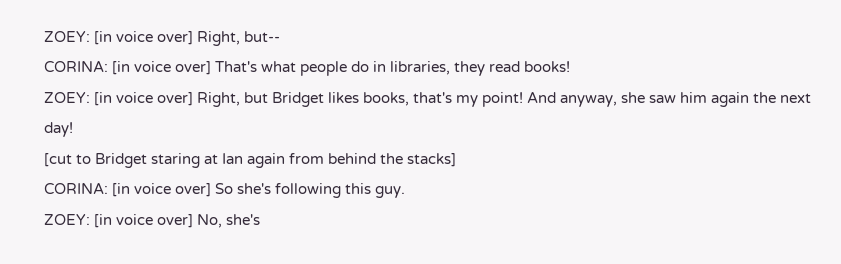ZOEY: [in voice over] Right, but--
CORINA: [in voice over] That's what people do in libraries, they read books!
ZOEY: [in voice over] Right, but Bridget likes books, that's my point! And anyway, she saw him again the next day!
[cut to Bridget staring at Ian again from behind the stacks]
CORINA: [in voice over] So she's following this guy.
ZOEY: [in voice over] No, she's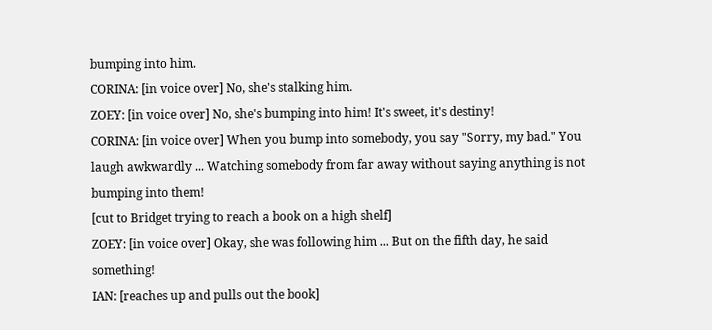bumping into him.
CORINA: [in voice over] No, she's stalking him.
ZOEY: [in voice over] No, she's bumping into him! It's sweet, it's destiny!
CORINA: [in voice over] When you bump into somebody, you say "Sorry, my bad." You laugh awkwardly ... Watching somebody from far away without saying anything is not bumping into them!
[cut to Bridget trying to reach a book on a high shelf]
ZOEY: [in voice over] Okay, she was following him ... But on the fifth day, he said something!
IAN: [reaches up and pulls out the book]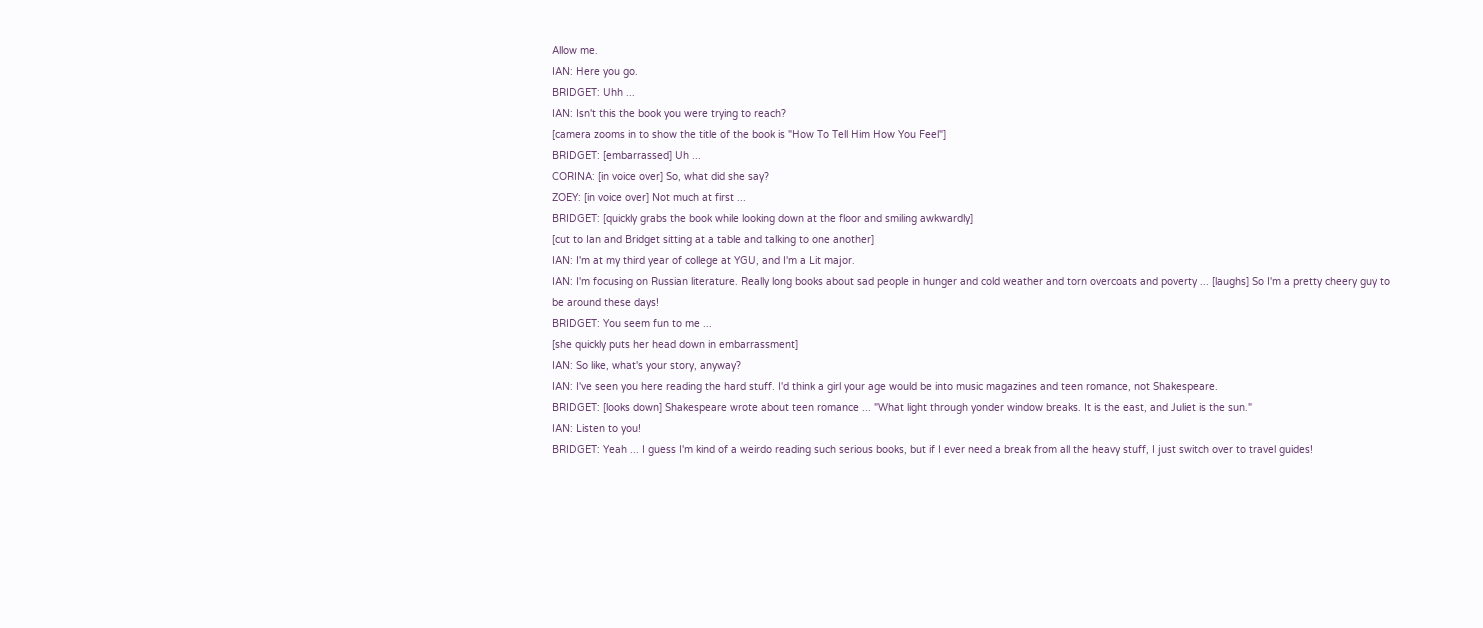Allow me.
IAN: Here you go.
BRIDGET: Uhh ...
IAN: Isn't this the book you were trying to reach?
[camera zooms in to show the title of the book is "How To Tell Him How You Feel"]
BRIDGET: [embarrassed] Uh ...
CORINA: [in voice over] So, what did she say?
ZOEY: [in voice over] Not much at first ...
BRIDGET: [quickly grabs the book while looking down at the floor and smiling awkwardly]
[cut to Ian and Bridget sitting at a table and talking to one another]
IAN: I'm at my third year of college at YGU, and I'm a Lit major.
IAN: I'm focusing on Russian literature. Really long books about sad people in hunger and cold weather and torn overcoats and poverty ... [laughs] So I'm a pretty cheery guy to be around these days!
BRIDGET: You seem fun to me ...
[she quickly puts her head down in embarrassment]
IAN: So like, what's your story, anyway?
IAN: I've seen you here reading the hard stuff. I'd think a girl your age would be into music magazines and teen romance, not Shakespeare.
BRIDGET: [looks down] Shakespeare wrote about teen romance ... "What light through yonder window breaks. It is the east, and Juliet is the sun."
IAN: Listen to you!
BRIDGET: Yeah ... I guess I'm kind of a weirdo reading such serious books, but if I ever need a break from all the heavy stuff, I just switch over to travel guides!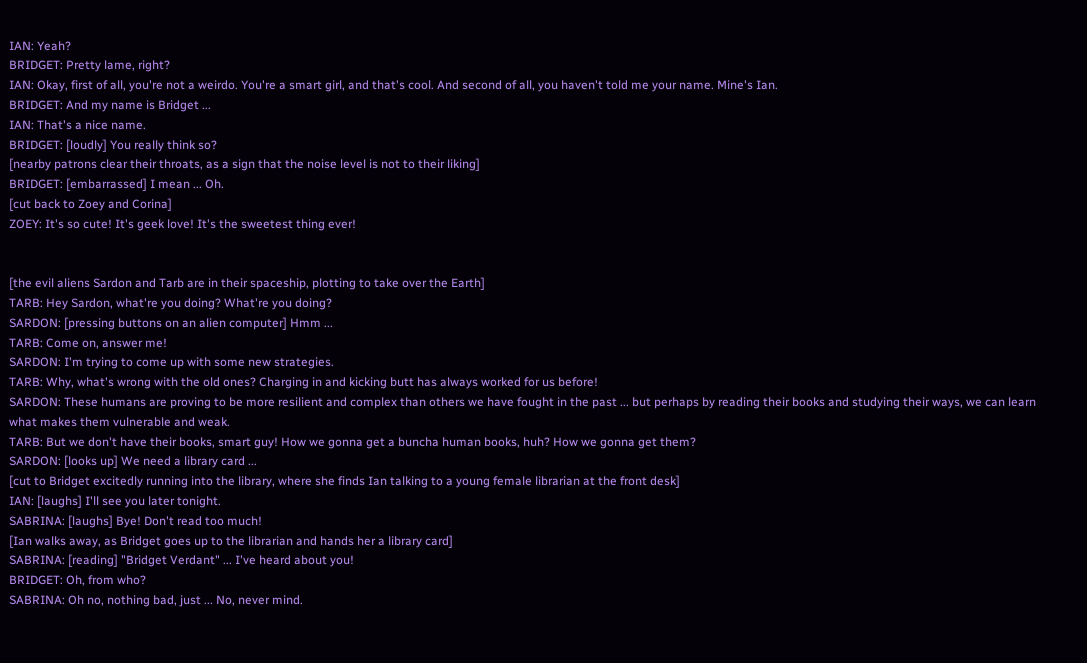IAN: Yeah?
BRIDGET: Pretty lame, right?
IAN: Okay, first of all, you're not a weirdo. You're a smart girl, and that's cool. And second of all, you haven't told me your name. Mine's Ian.
BRIDGET: And my name is Bridget ...
IAN: That's a nice name.
BRIDGET: [loudly] You really think so?
[nearby patrons clear their throats, as a sign that the noise level is not to their liking]
BRIDGET: [embarrassed] I mean ... Oh.
[cut back to Zoey and Corina]
ZOEY: It's so cute! It's geek love! It's the sweetest thing ever!


[the evil aliens Sardon and Tarb are in their spaceship, plotting to take over the Earth]
TARB: Hey Sardon, what're you doing? What're you doing?
SARDON: [pressing buttons on an alien computer] Hmm ...
TARB: Come on, answer me!
SARDON: I'm trying to come up with some new strategies.
TARB: Why, what's wrong with the old ones? Charging in and kicking butt has always worked for us before!
SARDON: These humans are proving to be more resilient and complex than others we have fought in the past ... but perhaps by reading their books and studying their ways, we can learn what makes them vulnerable and weak.
TARB: But we don't have their books, smart guy! How we gonna get a buncha human books, huh? How we gonna get them?
SARDON: [looks up] We need a library card ...
[cut to Bridget excitedly running into the library, where she finds Ian talking to a young female librarian at the front desk]
IAN: [laughs] I'll see you later tonight.
SABRINA: [laughs] Bye! Don't read too much!
[Ian walks away, as Bridget goes up to the librarian and hands her a library card]
SABRINA: [reading] "Bridget Verdant" ... I've heard about you!
BRIDGET: Oh, from who?
SABRINA: Oh no, nothing bad, just ... No, never mind.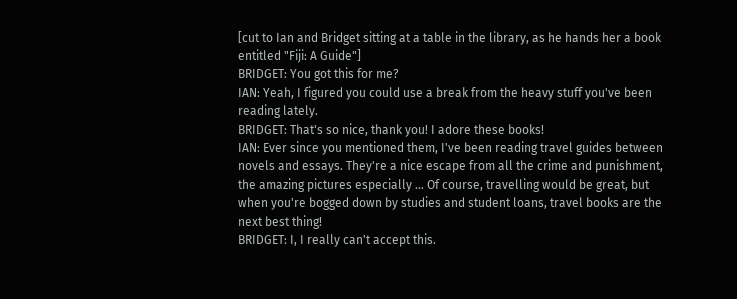[cut to Ian and Bridget sitting at a table in the library, as he hands her a book entitled "Fiji: A Guide"]
BRIDGET: You got this for me?
IAN: Yeah, I figured you could use a break from the heavy stuff you've been reading lately.
BRIDGET: That's so nice, thank you! I adore these books!
IAN: Ever since you mentioned them, I've been reading travel guides between novels and essays. They're a nice escape from all the crime and punishment, the amazing pictures especially ... Of course, travelling would be great, but when you're bogged down by studies and student loans, travel books are the next best thing!
BRIDGET: I, I really can't accept this.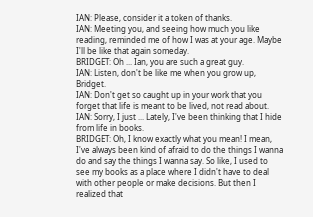IAN: Please, consider it a token of thanks.
IAN: Meeting you, and seeing how much you like reading, reminded me of how I was at your age. Maybe I'll be like that again someday.
BRIDGET: Oh ... Ian, you are such a great guy.
IAN: Listen, don't be like me when you grow up, Bridget.
IAN: Don't get so caught up in your work that you forget that life is meant to be lived, not read about.
IAN: Sorry, I just ... Lately, I've been thinking that I hide from life in books.
BRIDGET: Oh, I know exactly what you mean! I mean, I've always been kind of afraid to do the things I wanna do and say the things I wanna say. So like, I used to see my books as a place where I didn't have to deal with other people or make decisions. But then I realized that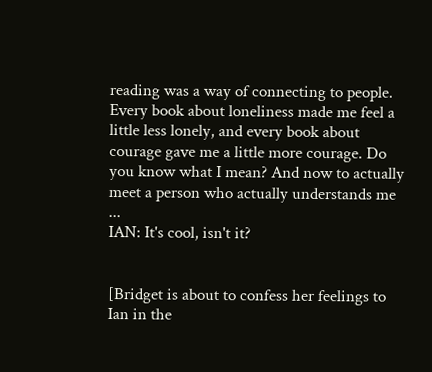reading was a way of connecting to people. Every book about loneliness made me feel a little less lonely, and every book about courage gave me a little more courage. Do you know what I mean? And now to actually meet a person who actually understands me ...
IAN: It's cool, isn't it?


[Bridget is about to confess her feelings to Ian in the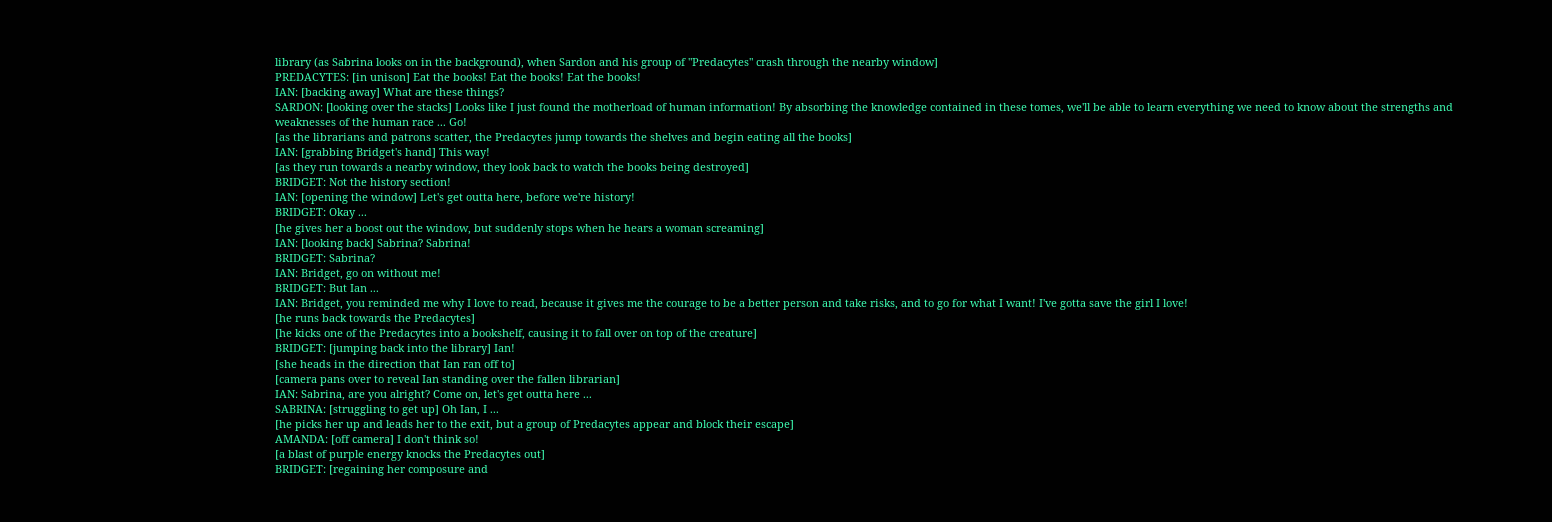library (as Sabrina looks on in the background), when Sardon and his group of "Predacytes" crash through the nearby window]
PREDACYTES: [in unison] Eat the books! Eat the books! Eat the books!
IAN: [backing away] What are these things?
SARDON: [looking over the stacks] Looks like I just found the motherload of human information! By absorbing the knowledge contained in these tomes, we'll be able to learn everything we need to know about the strengths and weaknesses of the human race ... Go!
[as the librarians and patrons scatter, the Predacytes jump towards the shelves and begin eating all the books]
IAN: [grabbing Bridget's hand] This way!
[as they run towards a nearby window, they look back to watch the books being destroyed]
BRIDGET: Not the history section!
IAN: [opening the window] Let's get outta here, before we're history!
BRIDGET: Okay ...
[he gives her a boost out the window, but suddenly stops when he hears a woman screaming]
IAN: [looking back] Sabrina? Sabrina!
BRIDGET: Sabrina?
IAN: Bridget, go on without me!
BRIDGET: But Ian ...
IAN: Bridget, you reminded me why I love to read, because it gives me the courage to be a better person and take risks, and to go for what I want! I've gotta save the girl I love!
[he runs back towards the Predacytes]
[he kicks one of the Predacytes into a bookshelf, causing it to fall over on top of the creature]
BRIDGET: [jumping back into the library] Ian!
[she heads in the direction that Ian ran off to]
[camera pans over to reveal Ian standing over the fallen librarian]
IAN: Sabrina, are you alright? Come on, let's get outta here ...
SABRINA: [struggling to get up] Oh Ian, I ...
[he picks her up and leads her to the exit, but a group of Predacytes appear and block their escape]
AMANDA: [off camera] I don't think so!
[a blast of purple energy knocks the Predacytes out]
BRIDGET: [regaining her composure and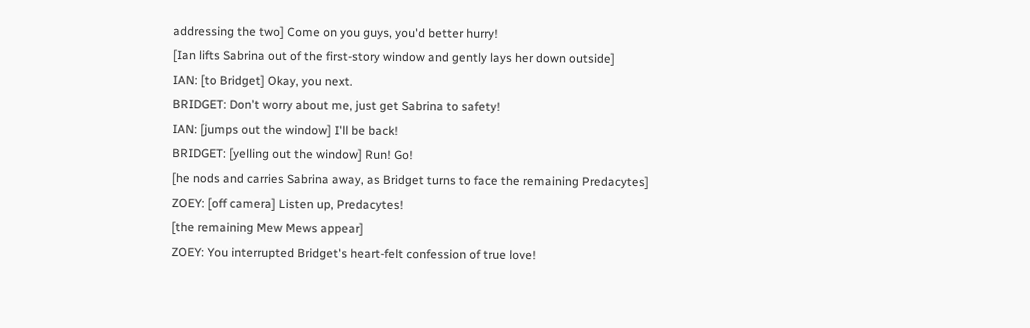addressing the two] Come on you guys, you'd better hurry!
[Ian lifts Sabrina out of the first-story window and gently lays her down outside]
IAN: [to Bridget] Okay, you next.
BRIDGET: Don't worry about me, just get Sabrina to safety!
IAN: [jumps out the window] I'll be back!
BRIDGET: [yelling out the window] Run! Go!
[he nods and carries Sabrina away, as Bridget turns to face the remaining Predacytes]
ZOEY: [off camera] Listen up, Predacytes!
[the remaining Mew Mews appear]
ZOEY: You interrupted Bridget's heart-felt confession of true love!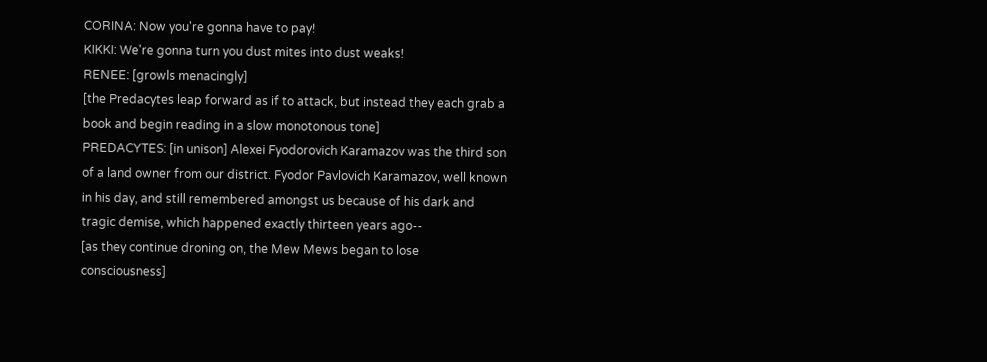CORINA: Now you're gonna have to pay!
KIKKI: We're gonna turn you dust mites into dust weaks!
RENEE: [growls menacingly]
[the Predacytes leap forward as if to attack, but instead they each grab a book and begin reading in a slow monotonous tone]
PREDACYTES: [in unison] Alexei Fyodorovich Karamazov was the third son of a land owner from our district. Fyodor Pavlovich Karamazov, well known in his day, and still remembered amongst us because of his dark and tragic demise, which happened exactly thirteen years ago--
[as they continue droning on, the Mew Mews began to lose consciousness]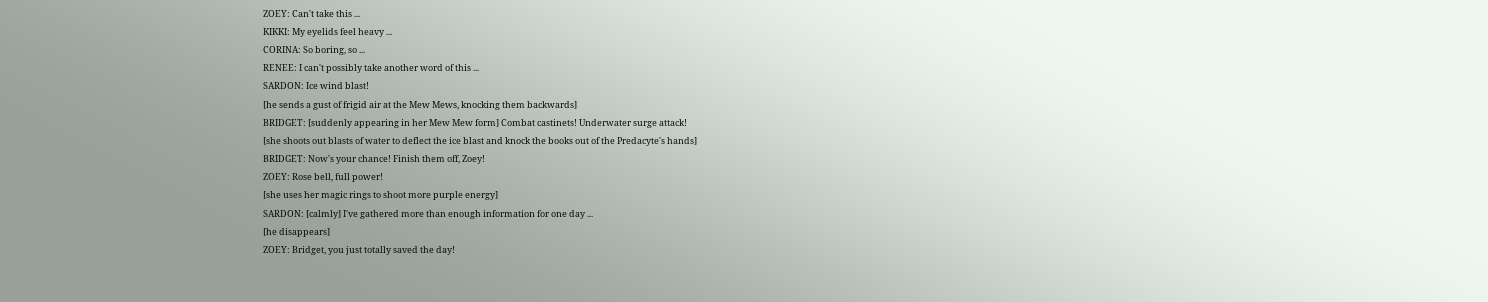ZOEY: Can't take this ...
KIKKI: My eyelids feel heavy ...
CORINA: So boring, so ...
RENEE: I can't possibly take another word of this ...
SARDON: Ice wind blast!
[he sends a gust of frigid air at the Mew Mews, knocking them backwards]
BRIDGET: [suddenly appearing in her Mew Mew form] Combat castinets! Underwater surge attack!
[she shoots out blasts of water to deflect the ice blast and knock the books out of the Predacyte's hands]
BRIDGET: Now's your chance! Finish them off, Zoey!
ZOEY: Rose bell, full power!
[she uses her magic rings to shoot more purple energy]
SARDON: [calmly] I've gathered more than enough information for one day ...
[he disappears]
ZOEY: Bridget, you just totally saved the day!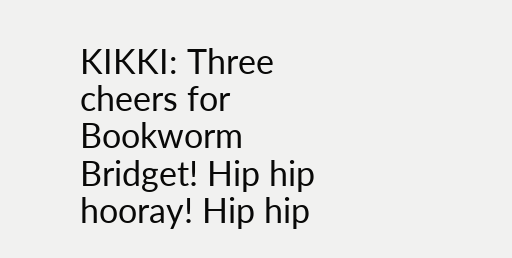KIKKI: Three cheers for Bookworm Bridget! Hip hip hooray! Hip hip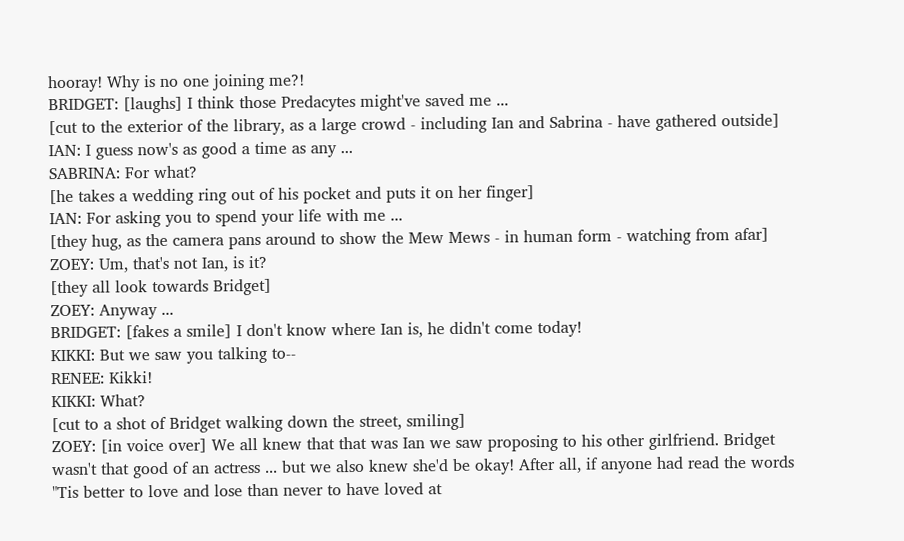hooray! Why is no one joining me?!
BRIDGET: [laughs] I think those Predacytes might've saved me ...
[cut to the exterior of the library, as a large crowd - including Ian and Sabrina - have gathered outside]
IAN: I guess now's as good a time as any ...
SABRINA: For what?
[he takes a wedding ring out of his pocket and puts it on her finger]
IAN: For asking you to spend your life with me ...
[they hug, as the camera pans around to show the Mew Mews - in human form - watching from afar]
ZOEY: Um, that's not Ian, is it?
[they all look towards Bridget]
ZOEY: Anyway ...
BRIDGET: [fakes a smile] I don't know where Ian is, he didn't come today!
KIKKI: But we saw you talking to--
RENEE: Kikki!
KIKKI: What?
[cut to a shot of Bridget walking down the street, smiling]
ZOEY: [in voice over] We all knew that that was Ian we saw proposing to his other girlfriend. Bridget wasn't that good of an actress ... but we also knew she'd be okay! After all, if anyone had read the words "Tis better to love and lose than never to have loved at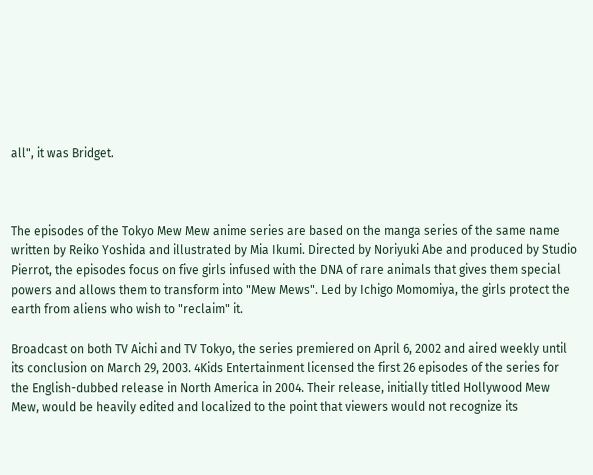all", it was Bridget.



The episodes of the Tokyo Mew Mew anime series are based on the manga series of the same name written by Reiko Yoshida and illustrated by Mia Ikumi. Directed by Noriyuki Abe and produced by Studio Pierrot, the episodes focus on five girls infused with the DNA of rare animals that gives them special powers and allows them to transform into "Mew Mews". Led by Ichigo Momomiya, the girls protect the earth from aliens who wish to "reclaim" it.

Broadcast on both TV Aichi and TV Tokyo, the series premiered on April 6, 2002 and aired weekly until its conclusion on March 29, 2003. 4Kids Entertainment licensed the first 26 episodes of the series for the English-dubbed release in North America in 2004. Their release, initially titled Hollywood Mew Mew, would be heavily edited and localized to the point that viewers would not recognize its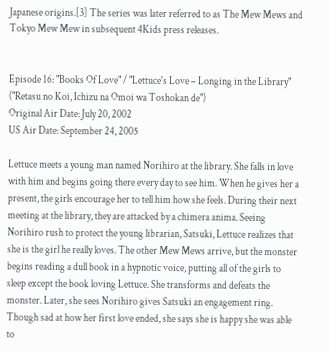Japanese origins.[3] The series was later referred to as The Mew Mews and Tokyo Mew Mew in subsequent 4Kids press releases.


Episode 16: "Books Of Love" / "Lettuce's Love – Longing in the Library" ("Retasu no Koi, Ichizu na Omoi wa Toshokan de")
Original Air Date: July 20, 2002
US Air Date: September 24, 2005

Lettuce meets a young man named Norihiro at the library. She falls in love with him and begins going there every day to see him. When he gives her a present, the girls encourage her to tell him how she feels. During their next meeting at the library, they are attacked by a chimera anima. Seeing Norihiro rush to protect the young librarian, Satsuki, Lettuce realizes that she is the girl he really loves. The other Mew Mews arrive, but the monster begins reading a dull book in a hypnotic voice, putting all of the girls to sleep except the book loving Lettuce. She transforms and defeats the monster. Later, she sees Norihiro gives Satsuki an engagement ring. Though sad at how her first love ended, she says she is happy she was able to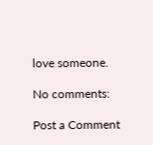love someone.

No comments:

Post a Comment